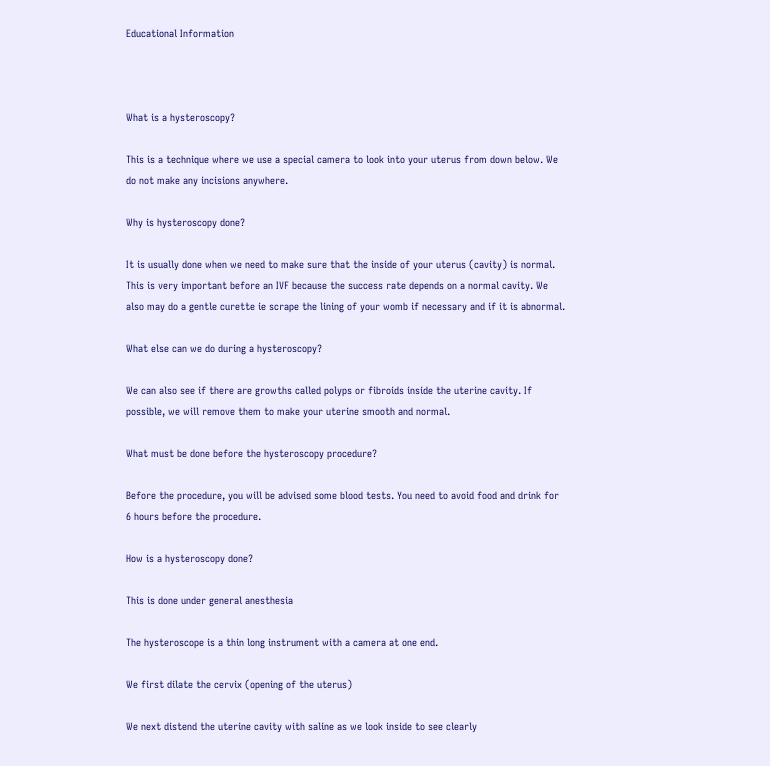Educational Information



What is a hysteroscopy?

This is a technique where we use a special camera to look into your uterus from down below. We do not make any incisions anywhere.

Why is hysteroscopy done?

It is usually done when we need to make sure that the inside of your uterus (cavity) is normal. This is very important before an IVF because the success rate depends on a normal cavity. We also may do a gentle curette ie scrape the lining of your womb if necessary and if it is abnormal.

What else can we do during a hysteroscopy?

We can also see if there are growths called polyps or fibroids inside the uterine cavity. If possible, we will remove them to make your uterine smooth and normal.

What must be done before the hysteroscopy procedure?

Before the procedure, you will be advised some blood tests. You need to avoid food and drink for 6 hours before the procedure.

How is a hysteroscopy done?

This is done under general anesthesia

The hysteroscope is a thin long instrument with a camera at one end.

We first dilate the cervix (opening of the uterus)

We next distend the uterine cavity with saline as we look inside to see clearly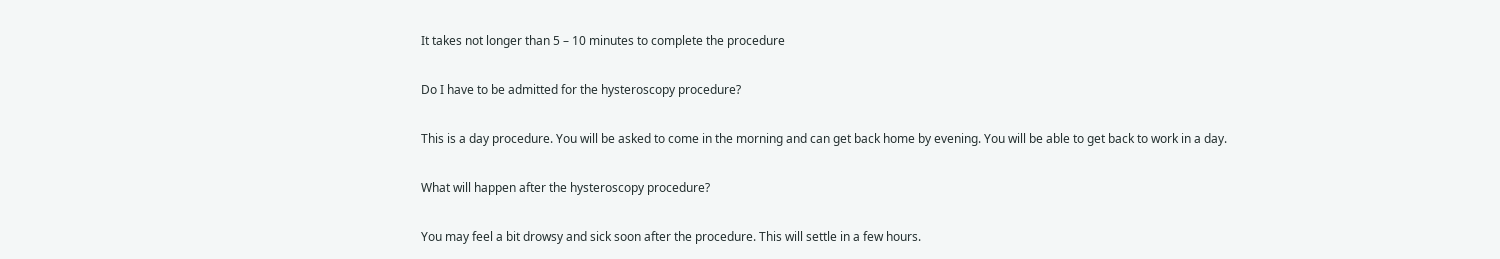It takes not longer than 5 – 10 minutes to complete the procedure

Do I have to be admitted for the hysteroscopy procedure?

This is a day procedure. You will be asked to come in the morning and can get back home by evening. You will be able to get back to work in a day.

What will happen after the hysteroscopy procedure?

You may feel a bit drowsy and sick soon after the procedure. This will settle in a few hours.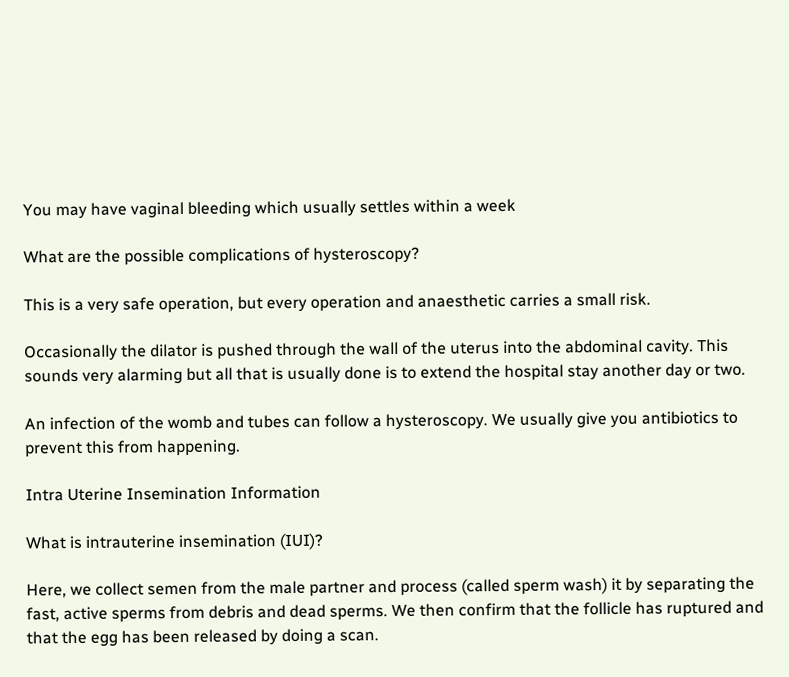You may have vaginal bleeding which usually settles within a week

What are the possible complications of hysteroscopy?

This is a very safe operation, but every operation and anaesthetic carries a small risk.

Occasionally the dilator is pushed through the wall of the uterus into the abdominal cavity. This sounds very alarming but all that is usually done is to extend the hospital stay another day or two.

An infection of the womb and tubes can follow a hysteroscopy. We usually give you antibiotics to prevent this from happening.

Intra Uterine Insemination Information

What is intrauterine insemination (IUI)?

Here, we collect semen from the male partner and process (called sperm wash) it by separating the fast, active sperms from debris and dead sperms. We then confirm that the follicle has ruptured and that the egg has been released by doing a scan.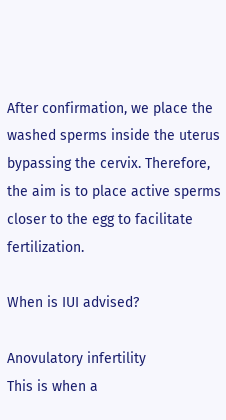After confirmation, we place the washed sperms inside the uterus bypassing the cervix. Therefore, the aim is to place active sperms closer to the egg to facilitate fertilization.

When is IUI advised?

Anovulatory infertility
This is when a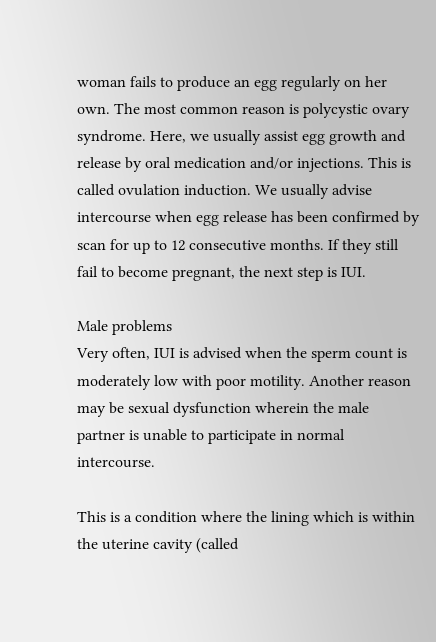woman fails to produce an egg regularly on her own. The most common reason is polycystic ovary syndrome. Here, we usually assist egg growth and release by oral medication and/or injections. This is called ovulation induction. We usually advise intercourse when egg release has been confirmed by scan for up to 12 consecutive months. If they still fail to become pregnant, the next step is IUI.

Male problems
Very often, IUI is advised when the sperm count is moderately low with poor motility. Another reason may be sexual dysfunction wherein the male partner is unable to participate in normal intercourse.

This is a condition where the lining which is within the uterine cavity (called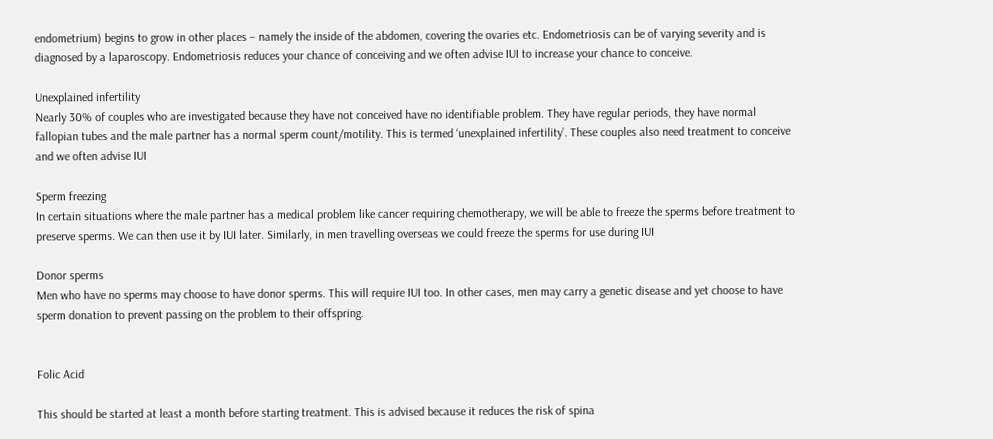endometrium) begins to grow in other places – namely the inside of the abdomen, covering the ovaries etc. Endometriosis can be of varying severity and is diagnosed by a laparoscopy. Endometriosis reduces your chance of conceiving and we often advise IUI to increase your chance to conceive.

Unexplained infertility
Nearly 30% of couples who are investigated because they have not conceived have no identifiable problem. They have regular periods, they have normal fallopian tubes and the male partner has a normal sperm count/motility. This is termed ‘unexplained infertility’. These couples also need treatment to conceive and we often advise IUI

Sperm freezing
In certain situations where the male partner has a medical problem like cancer requiring chemotherapy, we will be able to freeze the sperms before treatment to preserve sperms. We can then use it by IUI later. Similarly, in men travelling overseas we could freeze the sperms for use during IUI

Donor sperms
Men who have no sperms may choose to have donor sperms. This will require IUI too. In other cases, men may carry a genetic disease and yet choose to have sperm donation to prevent passing on the problem to their offspring.


Folic Acid

This should be started at least a month before starting treatment. This is advised because it reduces the risk of spina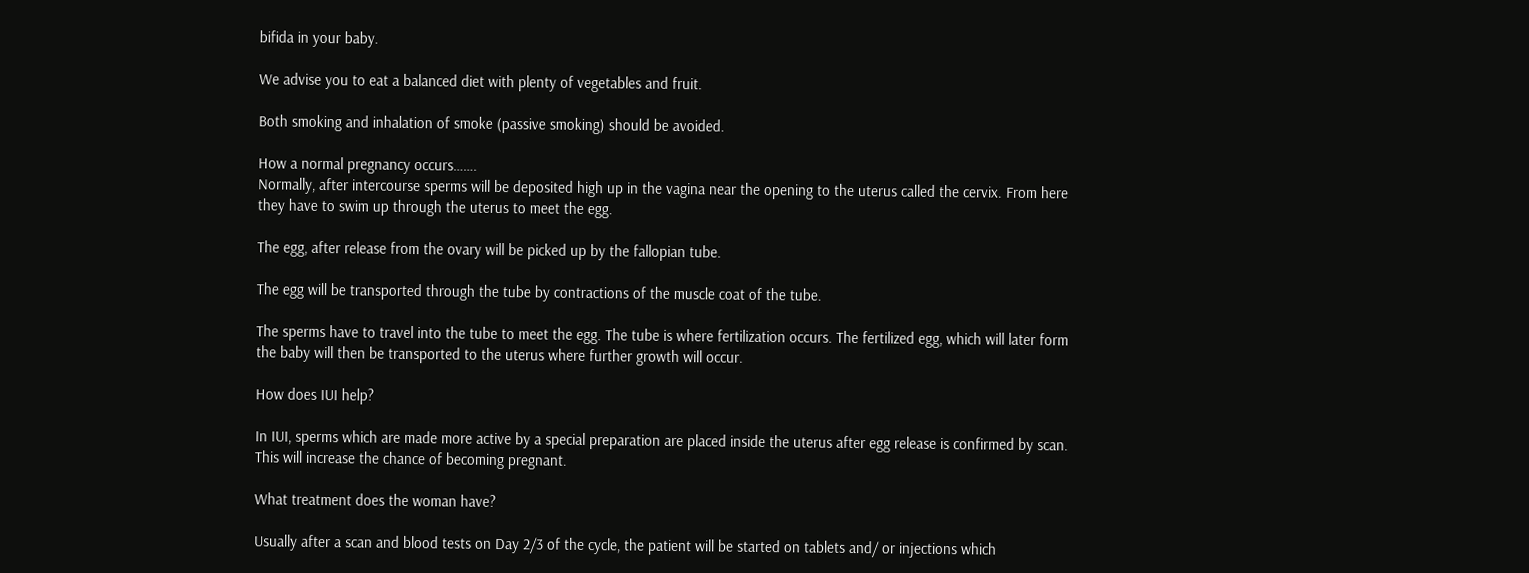bifida in your baby.

We advise you to eat a balanced diet with plenty of vegetables and fruit.

Both smoking and inhalation of smoke (passive smoking) should be avoided.

How a normal pregnancy occurs…….
Normally, after intercourse sperms will be deposited high up in the vagina near the opening to the uterus called the cervix. From here they have to swim up through the uterus to meet the egg.

The egg, after release from the ovary will be picked up by the fallopian tube.

The egg will be transported through the tube by contractions of the muscle coat of the tube.

The sperms have to travel into the tube to meet the egg. The tube is where fertilization occurs. The fertilized egg, which will later form the baby will then be transported to the uterus where further growth will occur.

How does IUI help?

In IUI, sperms which are made more active by a special preparation are placed inside the uterus after egg release is confirmed by scan. This will increase the chance of becoming pregnant.

What treatment does the woman have?

Usually after a scan and blood tests on Day 2/3 of the cycle, the patient will be started on tablets and/ or injections which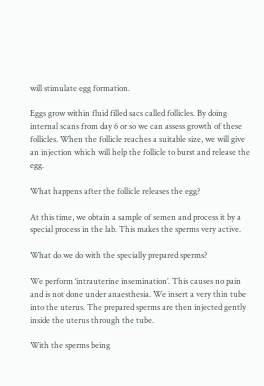will stimulate egg formation.

Eggs grow within fluid filled sacs called follicles. By doing internal scans from day 6 or so we can assess growth of these follicles. When the follicle reaches a suitable size, we will give an injection which will help the follicle to burst and release the egg.

What happens after the follicle releases the egg?

At this time, we obtain a sample of semen and process it by a special process in the lab. This makes the sperms very active.

What do we do with the specially prepared sperms?

We perform ‘intrauterine insemination’. This causes no pain and is not done under anaesthesia. We insert a very thin tube into the uterus. The prepared sperms are then injected gently inside the uterus through the tube.

With the sperms being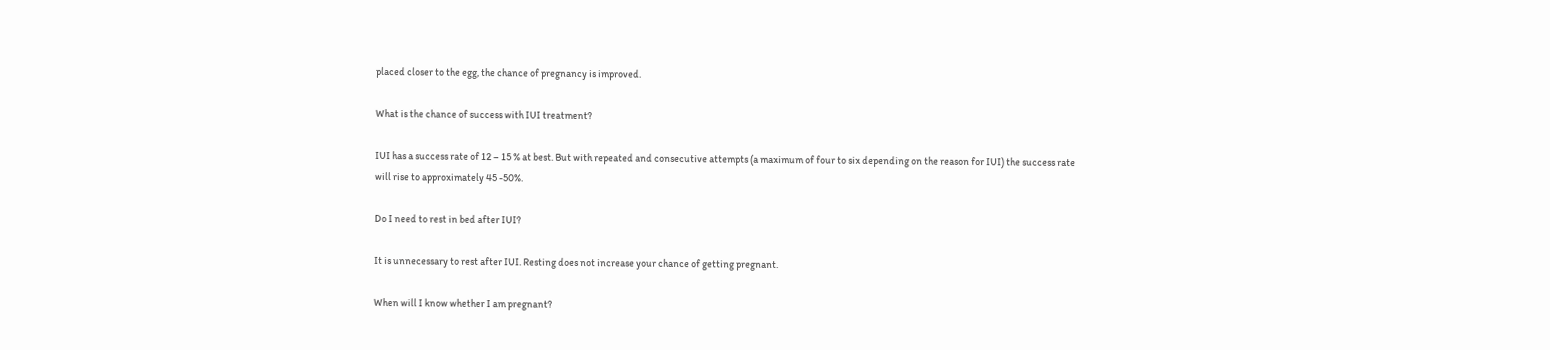placed closer to the egg, the chance of pregnancy is improved.

What is the chance of success with IUI treatment?

IUI has a success rate of 12 – 15 % at best. But with repeated and consecutive attempts (a maximum of four to six depending on the reason for IUI) the success rate will rise to approximately 45 -50%.

Do I need to rest in bed after IUI?

It is unnecessary to rest after IUI. Resting does not increase your chance of getting pregnant.

When will I know whether I am pregnant?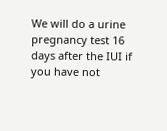We will do a urine pregnancy test 16 days after the IUI if you have not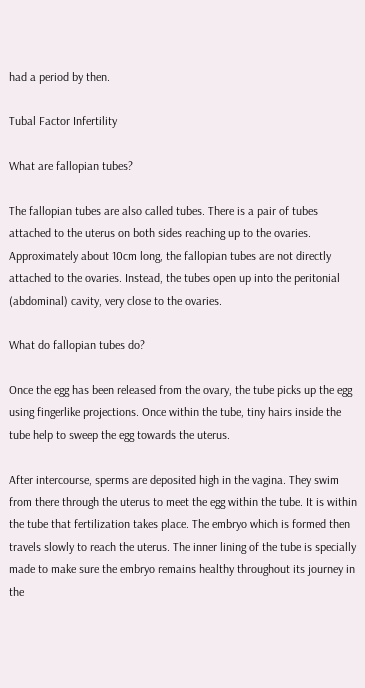had a period by then.

Tubal Factor Infertility

What are fallopian tubes?

The fallopian tubes are also called tubes. There is a pair of tubes attached to the uterus on both sides reaching up to the ovaries. Approximately about 10cm long, the fallopian tubes are not directly attached to the ovaries. Instead, the tubes open up into the peritonial (abdominal) cavity, very close to the ovaries.

What do fallopian tubes do?

Once the egg has been released from the ovary, the tube picks up the egg using fingerlike projections. Once within the tube, tiny hairs inside the tube help to sweep the egg towards the uterus.

After intercourse, sperms are deposited high in the vagina. They swim from there through the uterus to meet the egg within the tube. It is within the tube that fertilization takes place. The embryo which is formed then travels slowly to reach the uterus. The inner lining of the tube is specially made to make sure the embryo remains healthy throughout its journey in the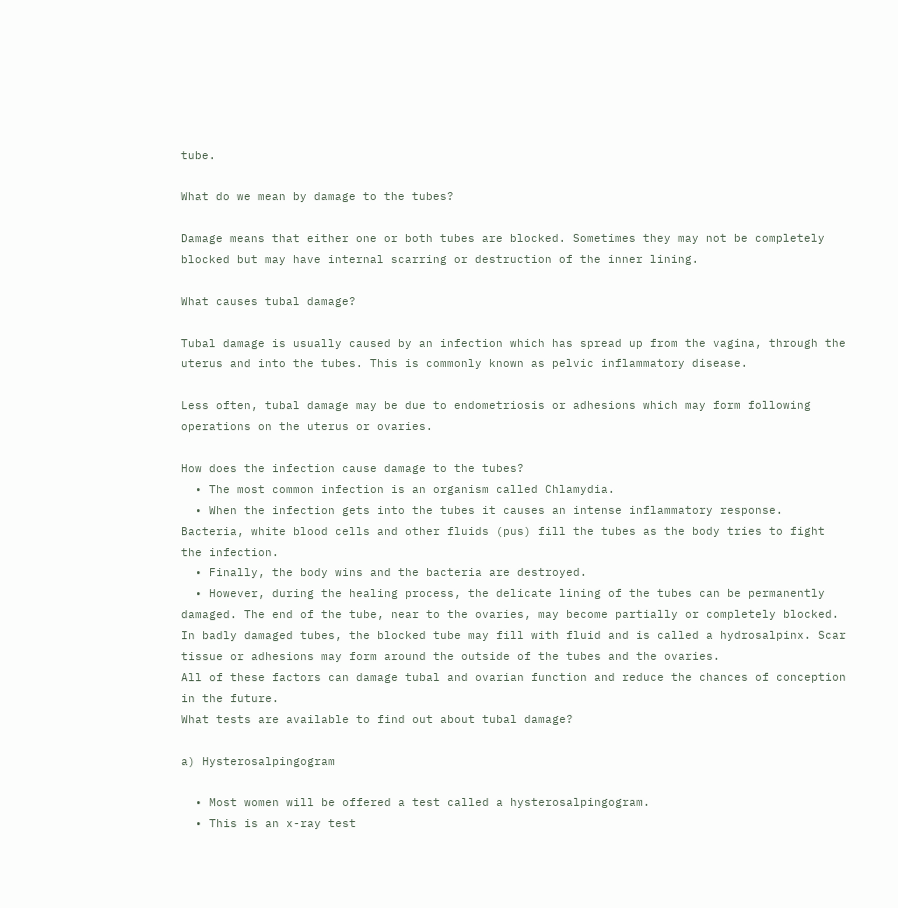tube.

What do we mean by damage to the tubes?

Damage means that either one or both tubes are blocked. Sometimes they may not be completely blocked but may have internal scarring or destruction of the inner lining.

What causes tubal damage?

Tubal damage is usually caused by an infection which has spread up from the vagina, through the uterus and into the tubes. This is commonly known as pelvic inflammatory disease.

Less often, tubal damage may be due to endometriosis or adhesions which may form following operations on the uterus or ovaries.

How does the infection cause damage to the tubes?
  • The most common infection is an organism called Chlamydia.
  • When the infection gets into the tubes it causes an intense inflammatory response. Bacteria, white blood cells and other fluids (pus) fill the tubes as the body tries to fight the infection.
  • Finally, the body wins and the bacteria are destroyed.
  • However, during the healing process, the delicate lining of the tubes can be permanently damaged. The end of the tube, near to the ovaries, may become partially or completely blocked. In badly damaged tubes, the blocked tube may fill with fluid and is called a hydrosalpinx. Scar tissue or adhesions may form around the outside of the tubes and the ovaries.
All of these factors can damage tubal and ovarian function and reduce the chances of conception in the future.
What tests are available to find out about tubal damage?

a) Hysterosalpingogram

  • Most women will be offered a test called a hysterosalpingogram.
  • This is an x-ray test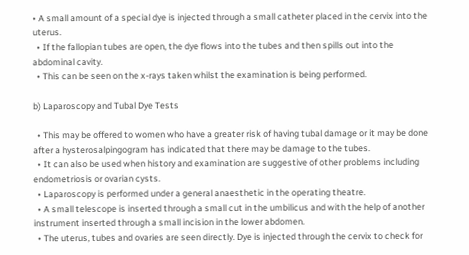• A small amount of a special dye is injected through a small catheter placed in the cervix into the uterus.
  • If the fallopian tubes are open, the dye flows into the tubes and then spills out into the abdominal cavity.
  • This can be seen on the x-rays taken whilst the examination is being performed.

b) Laparoscopy and Tubal Dye Tests

  • This may be offered to women who have a greater risk of having tubal damage or it may be done after a hysterosalpingogram has indicated that there may be damage to the tubes.
  • It can also be used when history and examination are suggestive of other problems including endometriosis or ovarian cysts.
  • Laparoscopy is performed under a general anaesthetic in the operating theatre.
  • A small telescope is inserted through a small cut in the umbilicus and with the help of another instrument inserted through a small incision in the lower abdomen.
  • The uterus, tubes and ovaries are seen directly. Dye is injected through the cervix to check for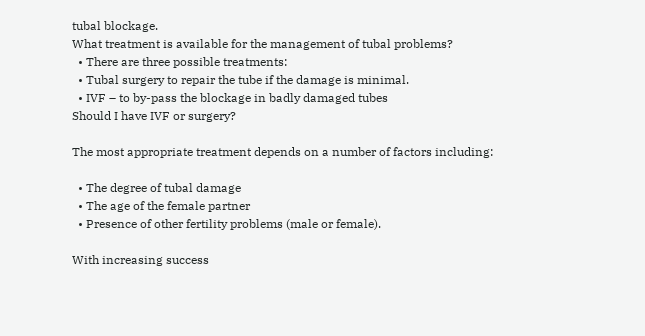tubal blockage.
What treatment is available for the management of tubal problems?
  • There are three possible treatments:
  • Tubal surgery to repair the tube if the damage is minimal.
  • IVF – to by-pass the blockage in badly damaged tubes
Should I have IVF or surgery?

The most appropriate treatment depends on a number of factors including:

  • The degree of tubal damage
  • The age of the female partner
  • Presence of other fertility problems (male or female).

With increasing success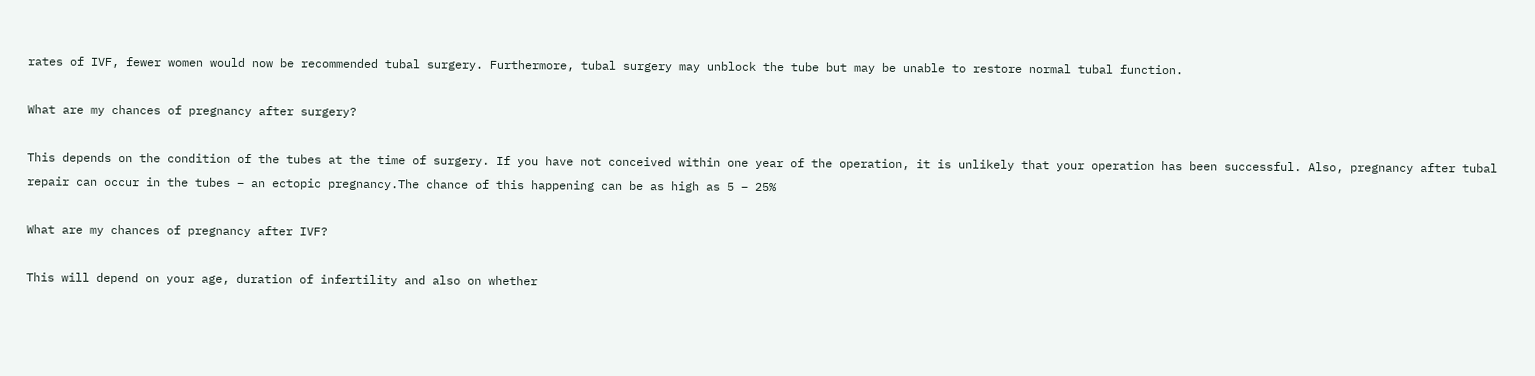rates of IVF, fewer women would now be recommended tubal surgery. Furthermore, tubal surgery may unblock the tube but may be unable to restore normal tubal function.

What are my chances of pregnancy after surgery?

This depends on the condition of the tubes at the time of surgery. If you have not conceived within one year of the operation, it is unlikely that your operation has been successful. Also, pregnancy after tubal repair can occur in the tubes – an ectopic pregnancy.The chance of this happening can be as high as 5 – 25%

What are my chances of pregnancy after IVF?

This will depend on your age, duration of infertility and also on whether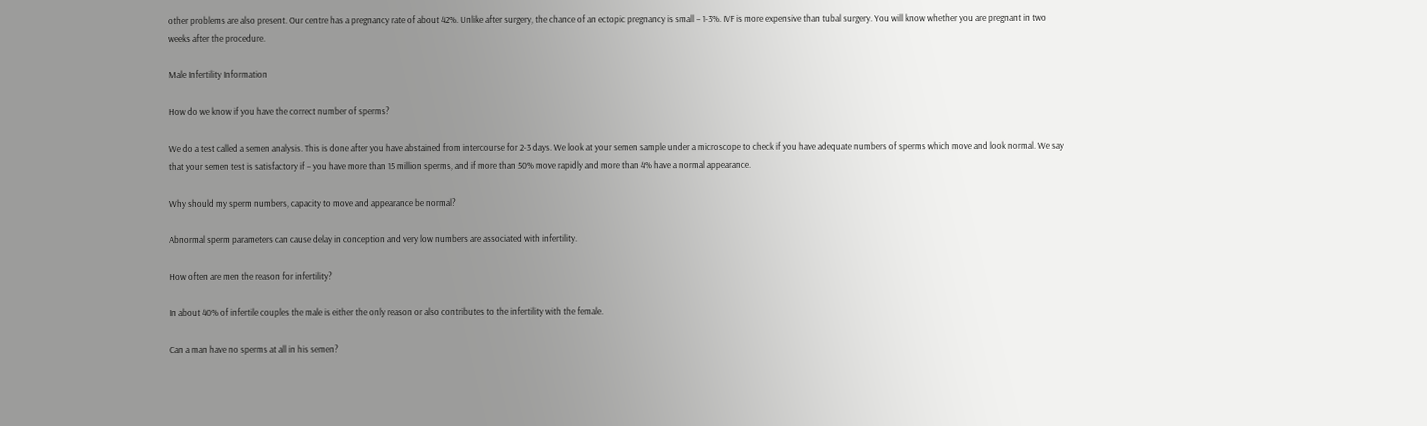other problems are also present. Our centre has a pregnancy rate of about 42%. Unlike after surgery, the chance of an ectopic pregnancy is small – 1-3%. IVF is more expensive than tubal surgery. You will know whether you are pregnant in two weeks after the procedure.

Male Infertility Information

How do we know if you have the correct number of sperms?

We do a test called a semen analysis. This is done after you have abstained from intercourse for 2-3 days. We look at your semen sample under a microscope to check if you have adequate numbers of sperms which move and look normal. We say that your semen test is satisfactory if – you have more than 15 million sperms, and if more than 50% move rapidly and more than 4% have a normal appearance.

Why should my sperm numbers, capacity to move and appearance be normal?

Abnormal sperm parameters can cause delay in conception and very low numbers are associated with infertility.

How often are men the reason for infertility?

In about 40% of infertile couples the male is either the only reason or also contributes to the infertility with the female.

Can a man have no sperms at all in his semen?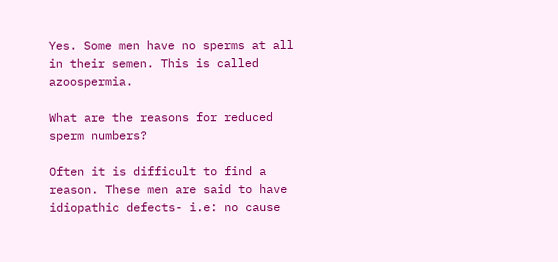Yes. Some men have no sperms at all in their semen. This is called azoospermia.

What are the reasons for reduced sperm numbers?

Often it is difficult to find a reason. These men are said to have idiopathic defects- i.e: no cause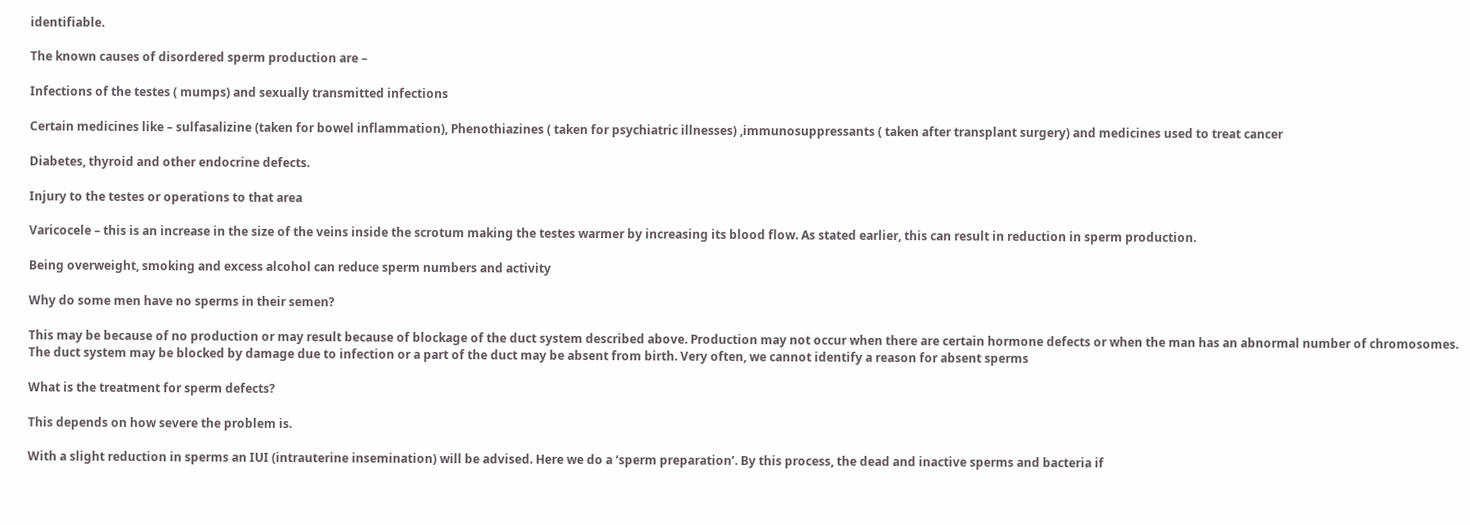identifiable.

The known causes of disordered sperm production are –

Infections of the testes ( mumps) and sexually transmitted infections

Certain medicines like – sulfasalizine (taken for bowel inflammation), Phenothiazines ( taken for psychiatric illnesses) ,immunosuppressants ( taken after transplant surgery) and medicines used to treat cancer

Diabetes, thyroid and other endocrine defects.

Injury to the testes or operations to that area

Varicocele – this is an increase in the size of the veins inside the scrotum making the testes warmer by increasing its blood flow. As stated earlier, this can result in reduction in sperm production.

Being overweight, smoking and excess alcohol can reduce sperm numbers and activity

Why do some men have no sperms in their semen?

This may be because of no production or may result because of blockage of the duct system described above. Production may not occur when there are certain hormone defects or when the man has an abnormal number of chromosomes. The duct system may be blocked by damage due to infection or a part of the duct may be absent from birth. Very often, we cannot identify a reason for absent sperms

What is the treatment for sperm defects?

This depends on how severe the problem is.

With a slight reduction in sperms an IUI (intrauterine insemination) will be advised. Here we do a ‘sperm preparation’. By this process, the dead and inactive sperms and bacteria if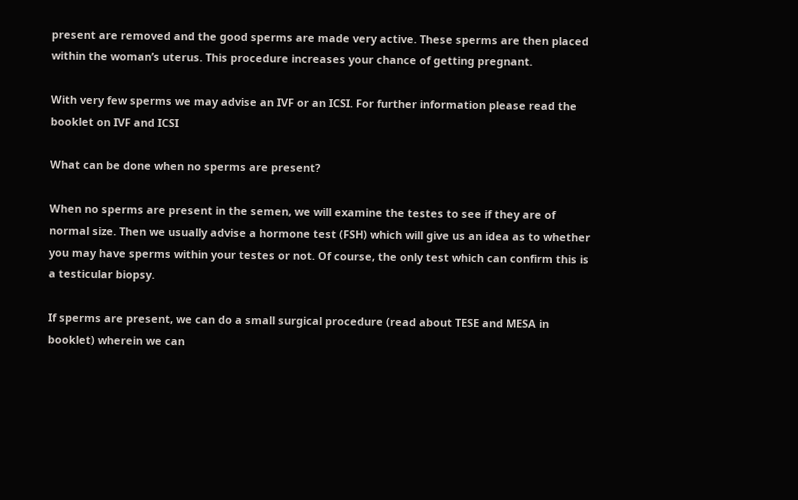present are removed and the good sperms are made very active. These sperms are then placed within the woman’s uterus. This procedure increases your chance of getting pregnant.

With very few sperms we may advise an IVF or an ICSI. For further information please read the booklet on IVF and ICSI

What can be done when no sperms are present?

When no sperms are present in the semen, we will examine the testes to see if they are of normal size. Then we usually advise a hormone test (FSH) which will give us an idea as to whether you may have sperms within your testes or not. Of course, the only test which can confirm this is a testicular biopsy.

If sperms are present, we can do a small surgical procedure (read about TESE and MESA in booklet) wherein we can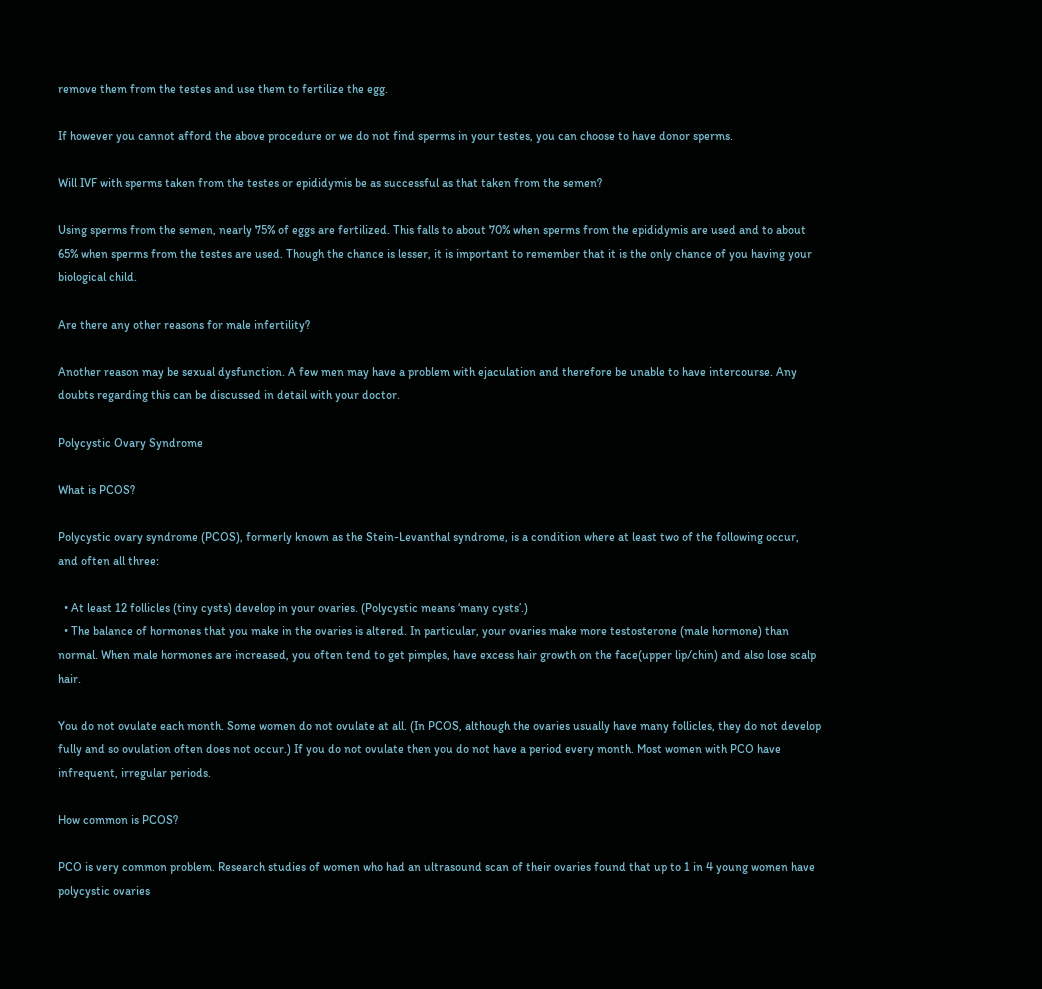remove them from the testes and use them to fertilize the egg.

If however you cannot afford the above procedure or we do not find sperms in your testes, you can choose to have donor sperms.

Will IVF with sperms taken from the testes or epididymis be as successful as that taken from the semen?

Using sperms from the semen, nearly 75% of eggs are fertilized. This falls to about 70% when sperms from the epididymis are used and to about 65% when sperms from the testes are used. Though the chance is lesser, it is important to remember that it is the only chance of you having your biological child.

Are there any other reasons for male infertility?

Another reason may be sexual dysfunction. A few men may have a problem with ejaculation and therefore be unable to have intercourse. Any doubts regarding this can be discussed in detail with your doctor.

Polycystic Ovary Syndrome

What is PCOS?

Polycystic ovary syndrome (PCOS), formerly known as the Stein-Levanthal syndrome, is a condition where at least two of the following occur, and often all three:

  • At least 12 follicles (tiny cysts) develop in your ovaries. (Polycystic means ‘many cysts’.)
  • The balance of hormones that you make in the ovaries is altered. In particular, your ovaries make more testosterone (male hormone) than normal. When male hormones are increased, you often tend to get pimples, have excess hair growth on the face(upper lip/chin) and also lose scalp hair.

You do not ovulate each month. Some women do not ovulate at all. (In PCOS, although the ovaries usually have many follicles, they do not develop fully and so ovulation often does not occur.) If you do not ovulate then you do not have a period every month. Most women with PCO have infrequent, irregular periods.

How common is PCOS?

PCO is very common problem. Research studies of women who had an ultrasound scan of their ovaries found that up to 1 in 4 young women have polycystic ovaries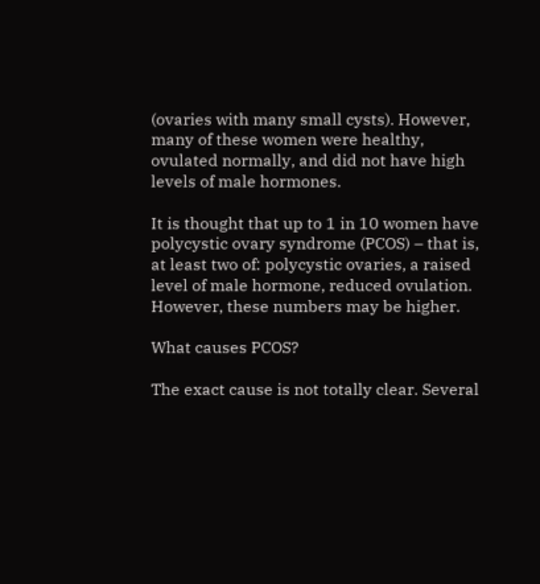(ovaries with many small cysts). However, many of these women were healthy, ovulated normally, and did not have high levels of male hormones.

It is thought that up to 1 in 10 women have polycystic ovary syndrome (PCOS) – that is, at least two of: polycystic ovaries, a raised level of male hormone, reduced ovulation. However, these numbers may be higher.

What causes PCOS?

The exact cause is not totally clear. Several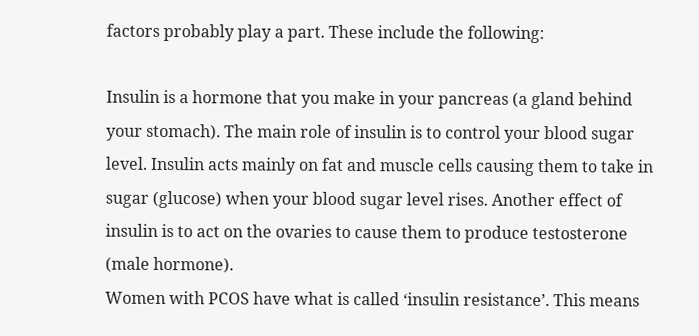factors probably play a part. These include the following:

Insulin is a hormone that you make in your pancreas (a gland behind your stomach). The main role of insulin is to control your blood sugar level. Insulin acts mainly on fat and muscle cells causing them to take in sugar (glucose) when your blood sugar level rises. Another effect of insulin is to act on the ovaries to cause them to produce testosterone (male hormone).
Women with PCOS have what is called ‘insulin resistance’. This means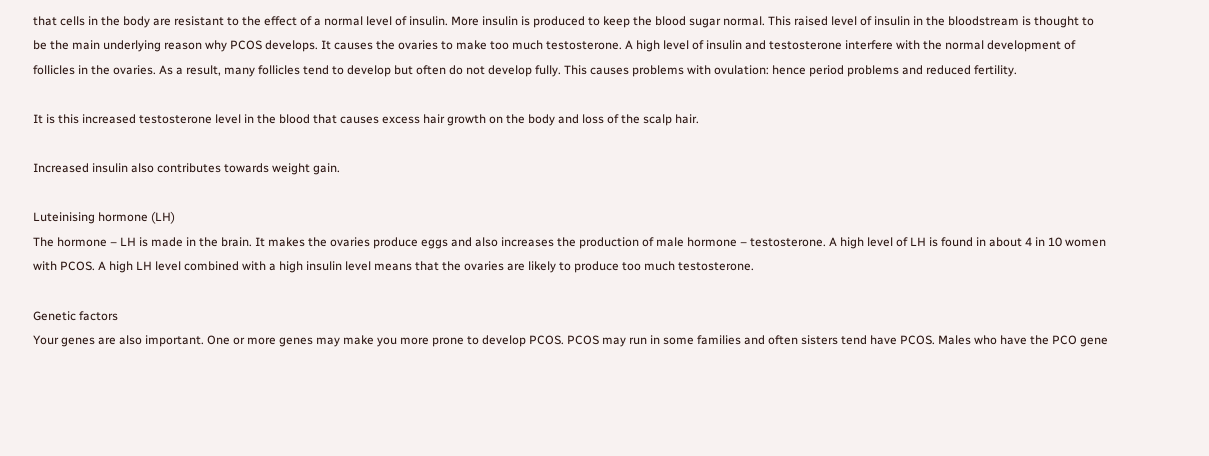that cells in the body are resistant to the effect of a normal level of insulin. More insulin is produced to keep the blood sugar normal. This raised level of insulin in the bloodstream is thought to be the main underlying reason why PCOS develops. It causes the ovaries to make too much testosterone. A high level of insulin and testosterone interfere with the normal development of follicles in the ovaries. As a result, many follicles tend to develop but often do not develop fully. This causes problems with ovulation: hence period problems and reduced fertility.

It is this increased testosterone level in the blood that causes excess hair growth on the body and loss of the scalp hair.

Increased insulin also contributes towards weight gain.

Luteinising hormone (LH)
The hormone – LH is made in the brain. It makes the ovaries produce eggs and also increases the production of male hormone – testosterone. A high level of LH is found in about 4 in 10 women with PCOS. A high LH level combined with a high insulin level means that the ovaries are likely to produce too much testosterone.

Genetic factors
Your genes are also important. One or more genes may make you more prone to develop PCOS. PCOS may run in some families and often sisters tend have PCOS. Males who have the PCO gene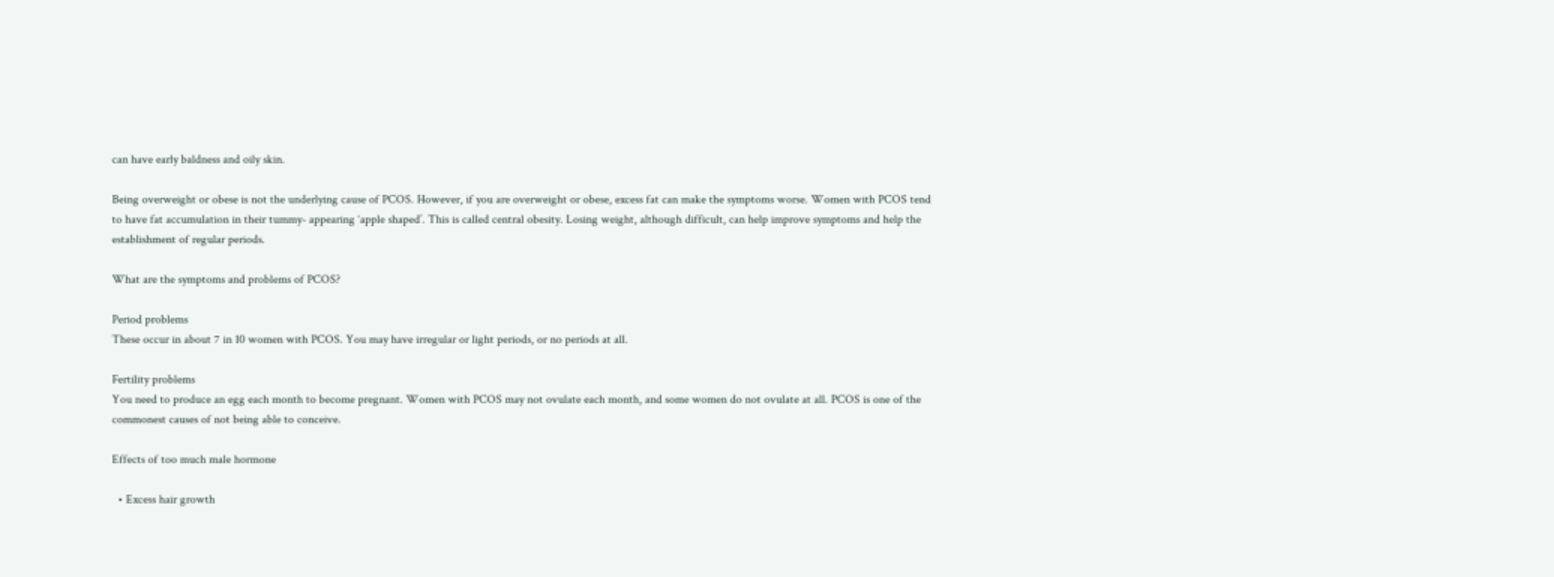can have early baldness and oily skin.

Being overweight or obese is not the underlying cause of PCOS. However, if you are overweight or obese, excess fat can make the symptoms worse. Women with PCOS tend to have fat accumulation in their tummy- appearing ‘apple shaped’. This is called central obesity. Losing weight, although difficult, can help improve symptoms and help the establishment of regular periods.

What are the symptoms and problems of PCOS?

Period problems
These occur in about 7 in 10 women with PCOS. You may have irregular or light periods, or no periods at all.

Fertility problems
You need to produce an egg each month to become pregnant. Women with PCOS may not ovulate each month, and some women do not ovulate at all. PCOS is one of the commonest causes of not being able to conceive.

Effects of too much male hormone

  • Excess hair growth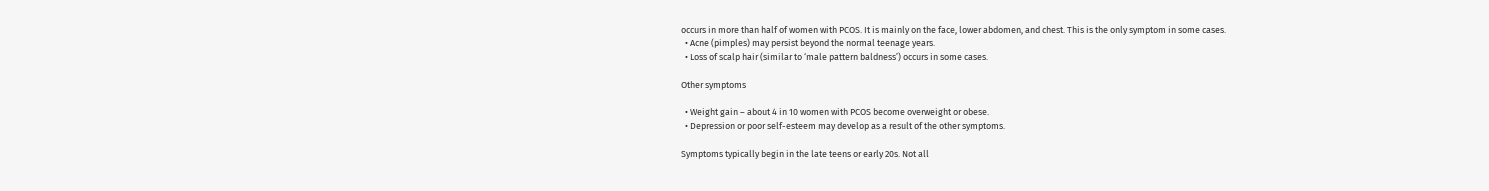occurs in more than half of women with PCOS. It is mainly on the face, lower abdomen, and chest. This is the only symptom in some cases.
  • Acne (pimples) may persist beyond the normal teenage years.
  • Loss of scalp hair (similar to ‘male pattern baldness’) occurs in some cases.

Other symptoms

  • Weight gain – about 4 in 10 women with PCOS become overweight or obese.
  • Depression or poor self-esteem may develop as a result of the other symptoms.

Symptoms typically begin in the late teens or early 20s. Not all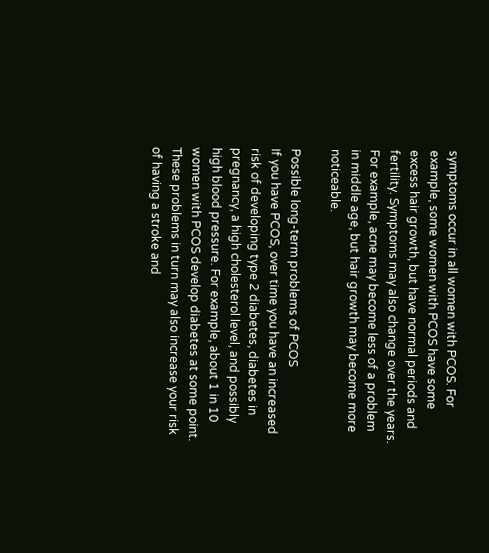symptoms occur in all women with PCOS. For example, some women with PCOS have some excess hair growth, but have normal periods and fertility. Symptoms may also change over the years. For example, acne may become less of a problem in middle age, but hair growth may become more noticeable.

Possible long-term problems of PCOS
If you have PCOS, over time you have an increased risk of developing type 2 diabetes, diabetes in pregnancy, a high cholesterol level, and possibly high blood pressure. For example, about 1 in 10 women with PCOS develop diabetes at some point. These problems in turn may also increase your risk of having a stroke and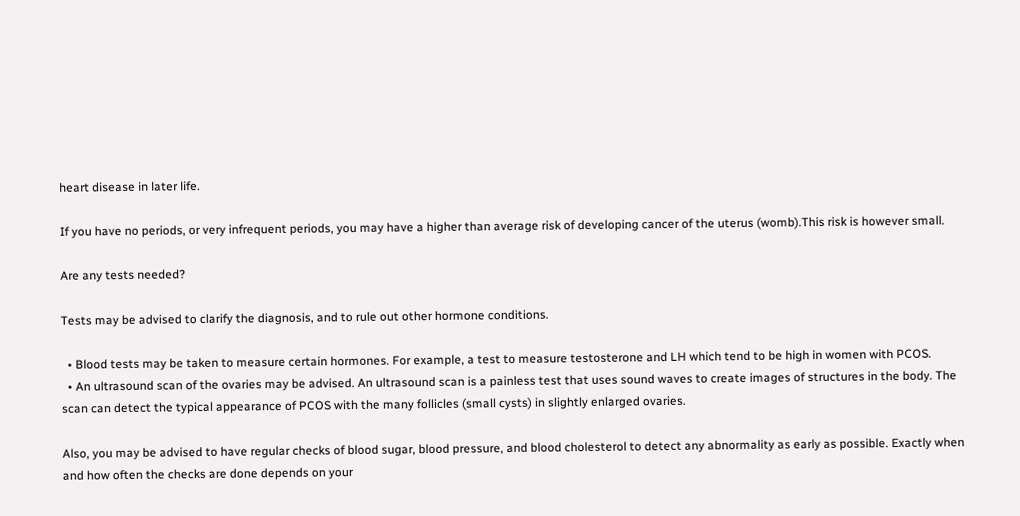heart disease in later life.

If you have no periods, or very infrequent periods, you may have a higher than average risk of developing cancer of the uterus (womb).This risk is however small.

Are any tests needed?

Tests may be advised to clarify the diagnosis, and to rule out other hormone conditions.

  • Blood tests may be taken to measure certain hormones. For example, a test to measure testosterone and LH which tend to be high in women with PCOS.
  • An ultrasound scan of the ovaries may be advised. An ultrasound scan is a painless test that uses sound waves to create images of structures in the body. The scan can detect the typical appearance of PCOS with the many follicles (small cysts) in slightly enlarged ovaries.

Also, you may be advised to have regular checks of blood sugar, blood pressure, and blood cholesterol to detect any abnormality as early as possible. Exactly when and how often the checks are done depends on your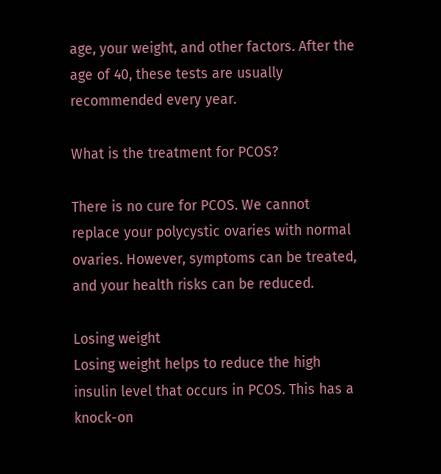age, your weight, and other factors. After the age of 40, these tests are usually recommended every year.

What is the treatment for PCOS?

There is no cure for PCOS. We cannot replace your polycystic ovaries with normal ovaries. However, symptoms can be treated, and your health risks can be reduced.

Losing weight
Losing weight helps to reduce the high insulin level that occurs in PCOS. This has a knock-on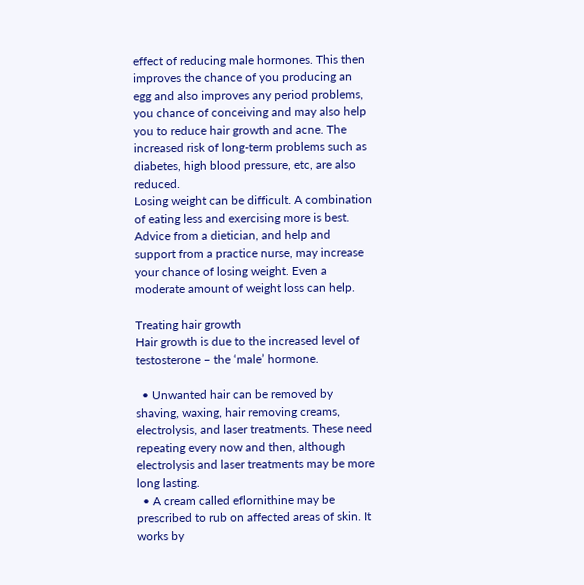effect of reducing male hormones. This then improves the chance of you producing an egg and also improves any period problems, you chance of conceiving and may also help you to reduce hair growth and acne. The increased risk of long-term problems such as diabetes, high blood pressure, etc, are also reduced.
Losing weight can be difficult. A combination of eating less and exercising more is best. Advice from a dietician, and help and support from a practice nurse, may increase your chance of losing weight. Even a moderate amount of weight loss can help.

Treating hair growth
Hair growth is due to the increased level of testosterone – the ‘male’ hormone.

  • Unwanted hair can be removed by shaving, waxing, hair removing creams, electrolysis, and laser treatments. These need repeating every now and then, although electrolysis and laser treatments may be more long lasting.
  • A cream called eflornithine may be prescribed to rub on affected areas of skin. It works by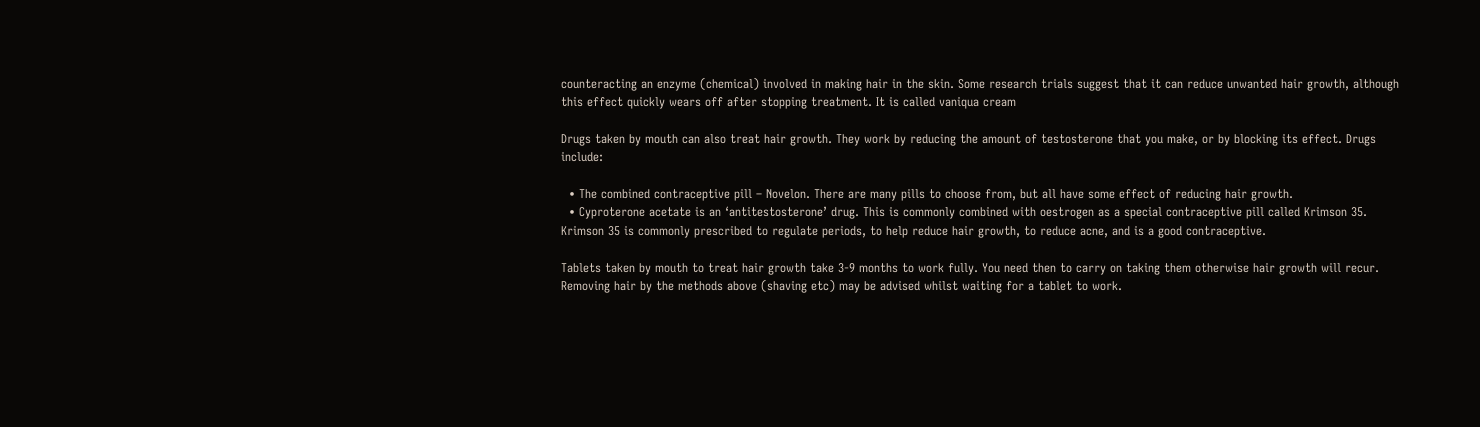counteracting an enzyme (chemical) involved in making hair in the skin. Some research trials suggest that it can reduce unwanted hair growth, although this effect quickly wears off after stopping treatment. It is called vaniqua cream

Drugs taken by mouth can also treat hair growth. They work by reducing the amount of testosterone that you make, or by blocking its effect. Drugs include:

  • The combined contraceptive pill – Novelon. There are many pills to choose from, but all have some effect of reducing hair growth.
  • Cyproterone acetate is an ‘antitestosterone’ drug. This is commonly combined with oestrogen as a special contraceptive pill called Krimson 35. Krimson 35 is commonly prescribed to regulate periods, to help reduce hair growth, to reduce acne, and is a good contraceptive.

Tablets taken by mouth to treat hair growth take 3-9 months to work fully. You need then to carry on taking them otherwise hair growth will recur. Removing hair by the methods above (shaving etc) may be advised whilst waiting for a tablet to work.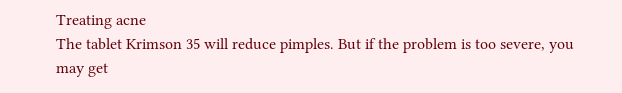Treating acne
The tablet Krimson 35 will reduce pimples. But if the problem is too severe, you may get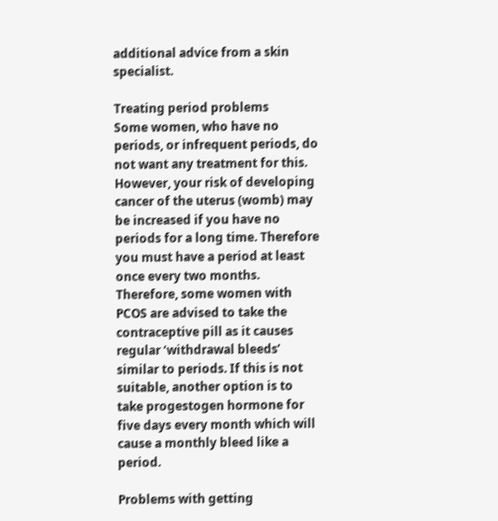additional advice from a skin specialist.

Treating period problems
Some women, who have no periods, or infrequent periods, do not want any treatment for this. However, your risk of developing cancer of the uterus (womb) may be increased if you have no periods for a long time. Therefore you must have a period at least once every two months.
Therefore, some women with PCOS are advised to take the contraceptive pill as it causes regular ‘withdrawal bleeds’ similar to periods. If this is not suitable, another option is to take progestogen hormone for five days every month which will cause a monthly bleed like a period.

Problems with getting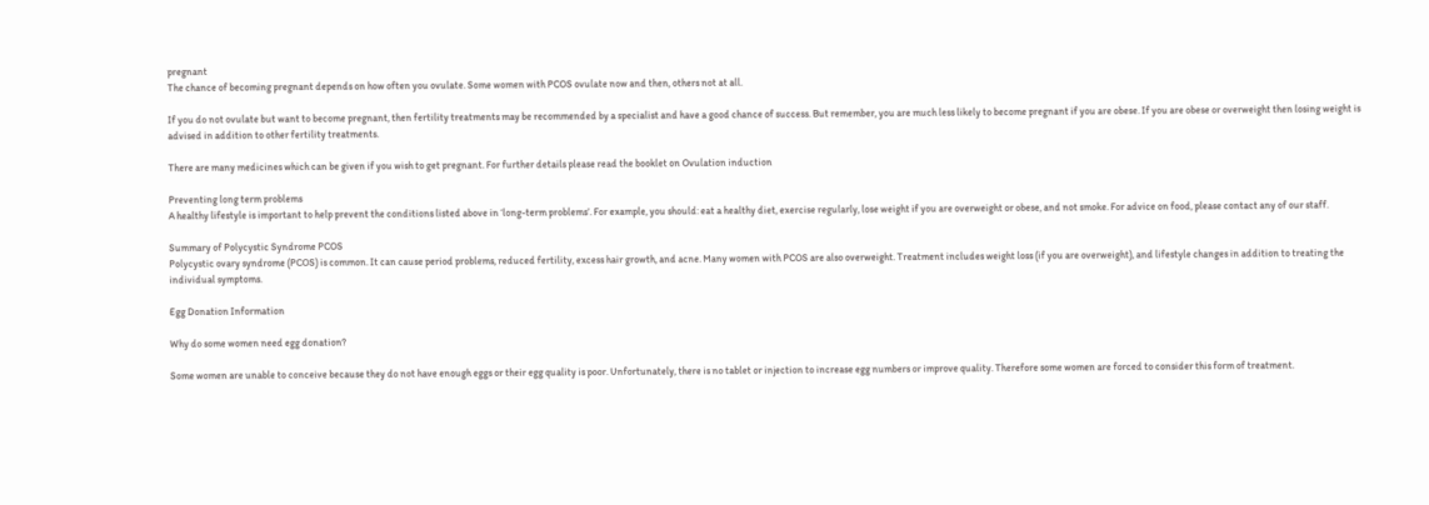pregnant
The chance of becoming pregnant depends on how often you ovulate. Some women with PCOS ovulate now and then, others not at all.

If you do not ovulate but want to become pregnant, then fertility treatments may be recommended by a specialist and have a good chance of success. But remember, you are much less likely to become pregnant if you are obese. If you are obese or overweight then losing weight is advised in addition to other fertility treatments.

There are many medicines which can be given if you wish to get pregnant. For further details please read the booklet on Ovulation induction

Preventing long term problems
A healthy lifestyle is important to help prevent the conditions listed above in ‘long-term problems’. For example, you should: eat a healthy diet, exercise regularly, lose weight if you are overweight or obese, and not smoke. For advice on food, please contact any of our staff.

Summary of Polycystic Syndrome PCOS
Polycystic ovary syndrome (PCOS) is common. It can cause period problems, reduced fertility, excess hair growth, and acne. Many women with PCOS are also overweight. Treatment includes weight loss (if you are overweight), and lifestyle changes in addition to treating the individual symptoms.

Egg Donation Information

Why do some women need egg donation?

Some women are unable to conceive because they do not have enough eggs or their egg quality is poor. Unfortunately, there is no tablet or injection to increase egg numbers or improve quality. Therefore some women are forced to consider this form of treatment.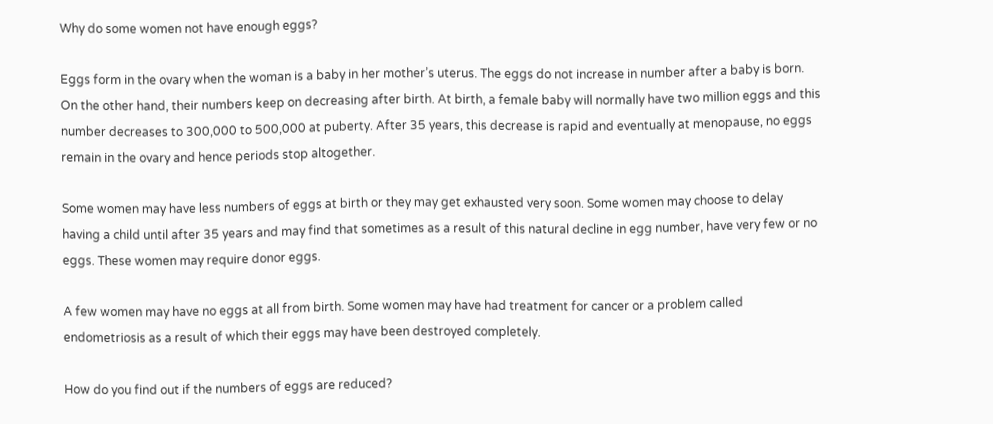Why do some women not have enough eggs?

Eggs form in the ovary when the woman is a baby in her mother’s uterus. The eggs do not increase in number after a baby is born. On the other hand, their numbers keep on decreasing after birth. At birth, a female baby will normally have two million eggs and this number decreases to 300,000 to 500,000 at puberty. After 35 years, this decrease is rapid and eventually at menopause, no eggs remain in the ovary and hence periods stop altogether.

Some women may have less numbers of eggs at birth or they may get exhausted very soon. Some women may choose to delay having a child until after 35 years and may find that sometimes as a result of this natural decline in egg number, have very few or no eggs. These women may require donor eggs.

A few women may have no eggs at all from birth. Some women may have had treatment for cancer or a problem called endometriosis as a result of which their eggs may have been destroyed completely.

How do you find out if the numbers of eggs are reduced?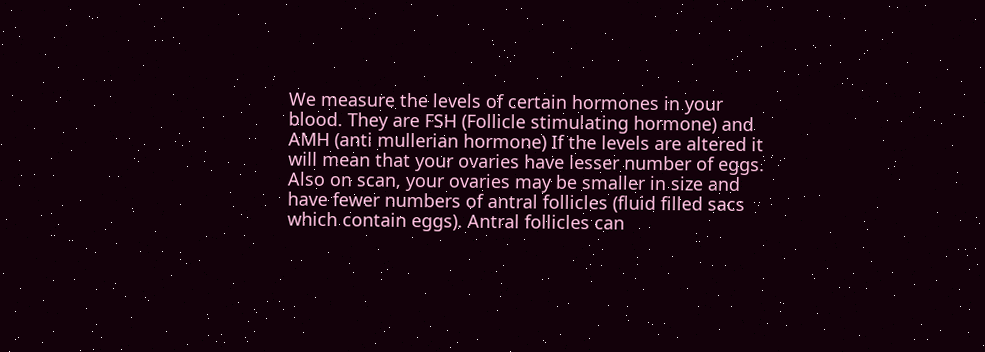We measure the levels of certain hormones in your blood. They are FSH (Follicle stimulating hormone) and AMH (anti mullerian hormone) If the levels are altered it will mean that your ovaries have lesser number of eggs. Also on scan, your ovaries may be smaller in size and have fewer numbers of antral follicles (fluid filled sacs which contain eggs). Antral follicles can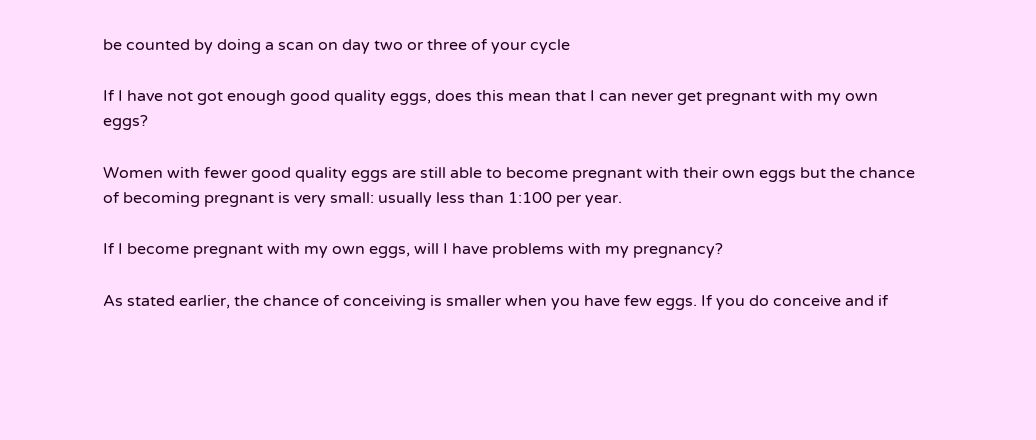be counted by doing a scan on day two or three of your cycle

If I have not got enough good quality eggs, does this mean that I can never get pregnant with my own eggs?

Women with fewer good quality eggs are still able to become pregnant with their own eggs but the chance of becoming pregnant is very small: usually less than 1:100 per year.

If I become pregnant with my own eggs, will I have problems with my pregnancy?

As stated earlier, the chance of conceiving is smaller when you have few eggs. If you do conceive and if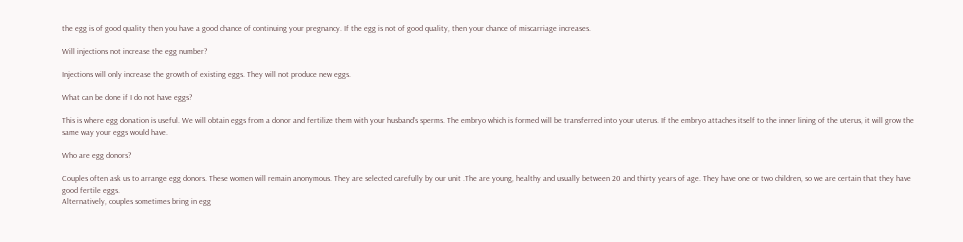the egg is of good quality then you have a good chance of continuing your pregnancy. If the egg is not of good quality, then your chance of miscarriage increases.

Will injections not increase the egg number?

Injections will only increase the growth of existing eggs. They will not produce new eggs.

What can be done if I do not have eggs?

This is where egg donation is useful. We will obtain eggs from a donor and fertilize them with your husband’s sperms. The embryo which is formed will be transferred into your uterus. If the embryo attaches itself to the inner lining of the uterus, it will grow the same way your eggs would have.

Who are egg donors?

Couples often ask us to arrange egg donors. These women will remain anonymous. They are selected carefully by our unit .The are young, healthy and usually between 20 and thirty years of age. They have one or two children, so we are certain that they have good fertile eggs.
Alternatively, couples sometimes bring in egg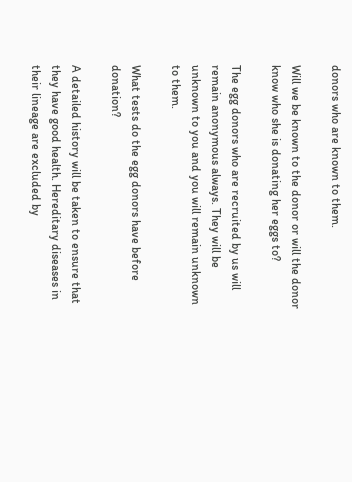donors who are known to them.

Will we be known to the donor or will the donor know who she is donating her eggs to?

The egg donors who are recruited by us will remain anonymous always. They will be unknown to you and you will remain unknown to them.

What tests do the egg donors have before donation?

A detailed history will be taken to ensure that they have good health. Hereditary diseases in their lineage are excluded by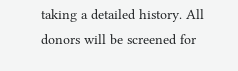taking a detailed history. All donors will be screened for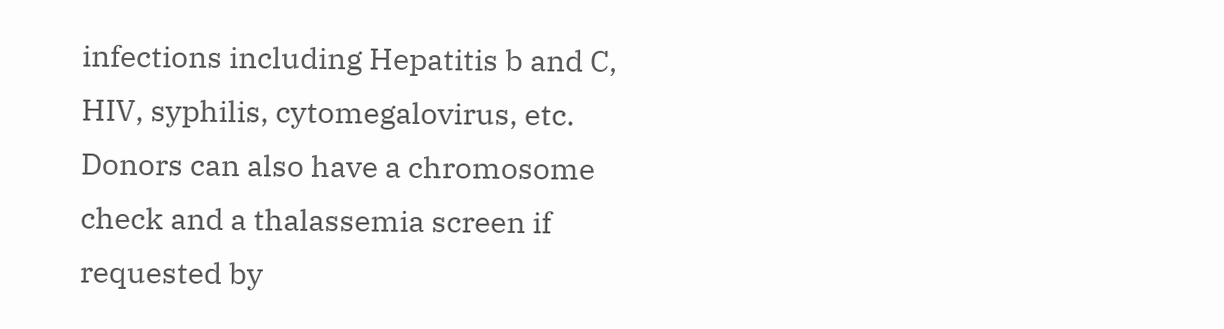infections including Hepatitis b and C, HIV, syphilis, cytomegalovirus, etc. Donors can also have a chromosome check and a thalassemia screen if requested by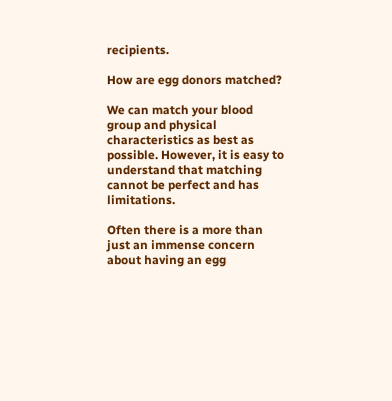recipients.

How are egg donors matched?

We can match your blood group and physical characteristics as best as possible. However, it is easy to understand that matching cannot be perfect and has limitations.

Often there is a more than just an immense concern about having an egg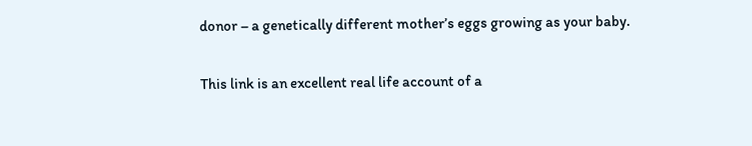donor – a genetically different mother’s eggs growing as your baby.

This link is an excellent real life account of a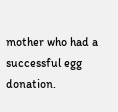mother who had a successful egg donation.